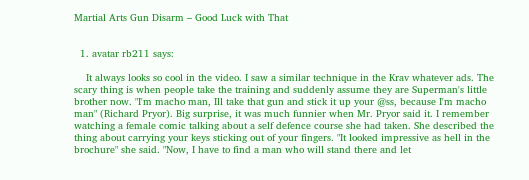Martial Arts Gun Disarm – Good Luck with That


  1. avatar rb211 says:

    It always looks so cool in the video. I saw a similar technique in the Krav whatever ads. The scary thing is when people take the training and suddenly assume they are Superman's little brother now. "I'm macho man, Ill take that gun and stick it up your @ss, because I'm macho man" (Richard Pryor). Big surprise, it was much funnier when Mr. Pryor said it. I remember watching a female comic talking about a self defence course she had taken. She described the thing about carrying your keys sticking out of your fingers. "It looked impressive as hell in the brochure" she said. "Now, I have to find a man who will stand there and let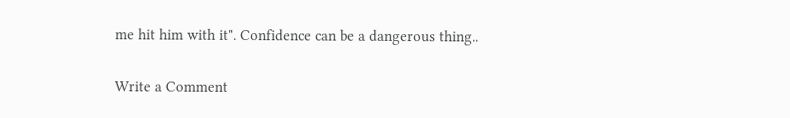me hit him with it". Confidence can be a dangerous thing..

Write a Comment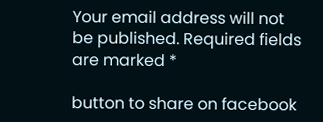Your email address will not be published. Required fields are marked *

button to share on facebook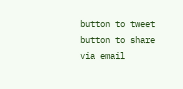button to tweet
button to share via email